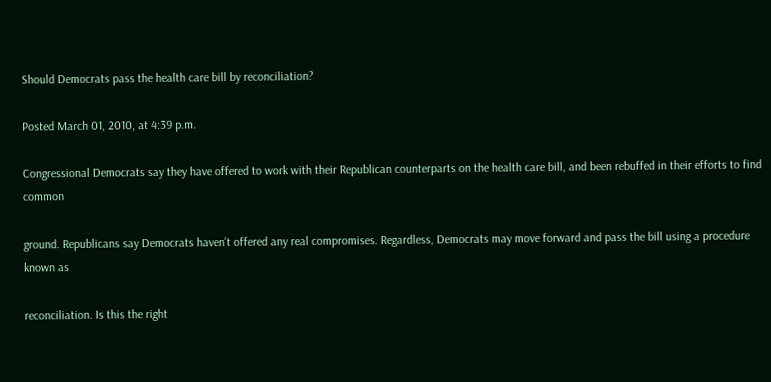Should Democrats pass the health care bill by reconciliation?

Posted March 01, 2010, at 4:39 p.m.

Congressional Democrats say they have offered to work with their Republican counterparts on the health care bill, and been rebuffed in their efforts to find common

ground. Republicans say Democrats haven’t offered any real compromises. Regardless, Democrats may move forward and pass the bill using a procedure known as

reconciliation. Is this the right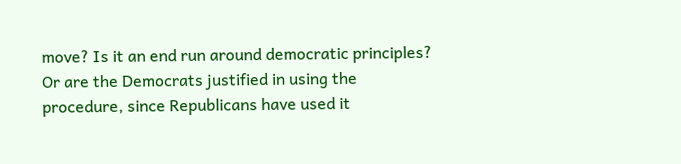move? Is it an end run around democratic principles? Or are the Democrats justified in using the procedure, since Republicans have used it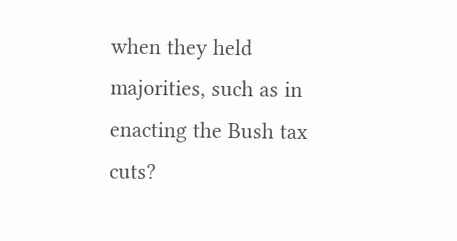when they held majorities, such as in enacting the Bush tax cuts?